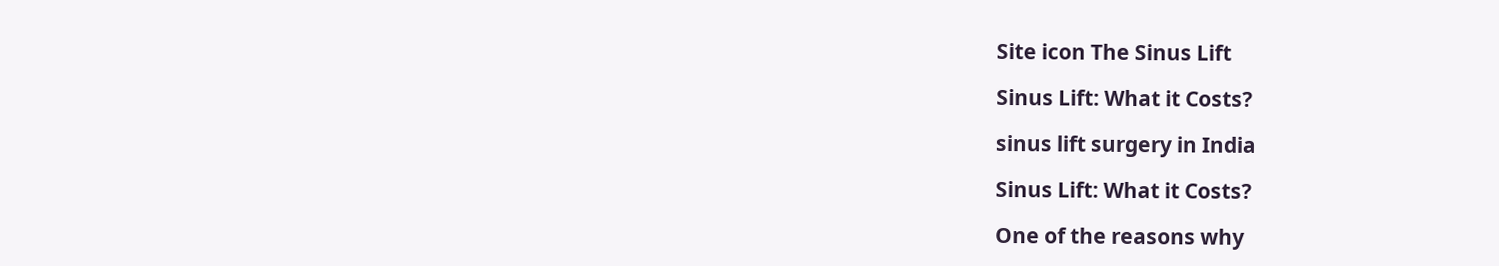Site icon The Sinus Lift

Sinus Lift: What it Costs?

sinus lift surgery in India

Sinus Lift: What it Costs?

One of the reasons why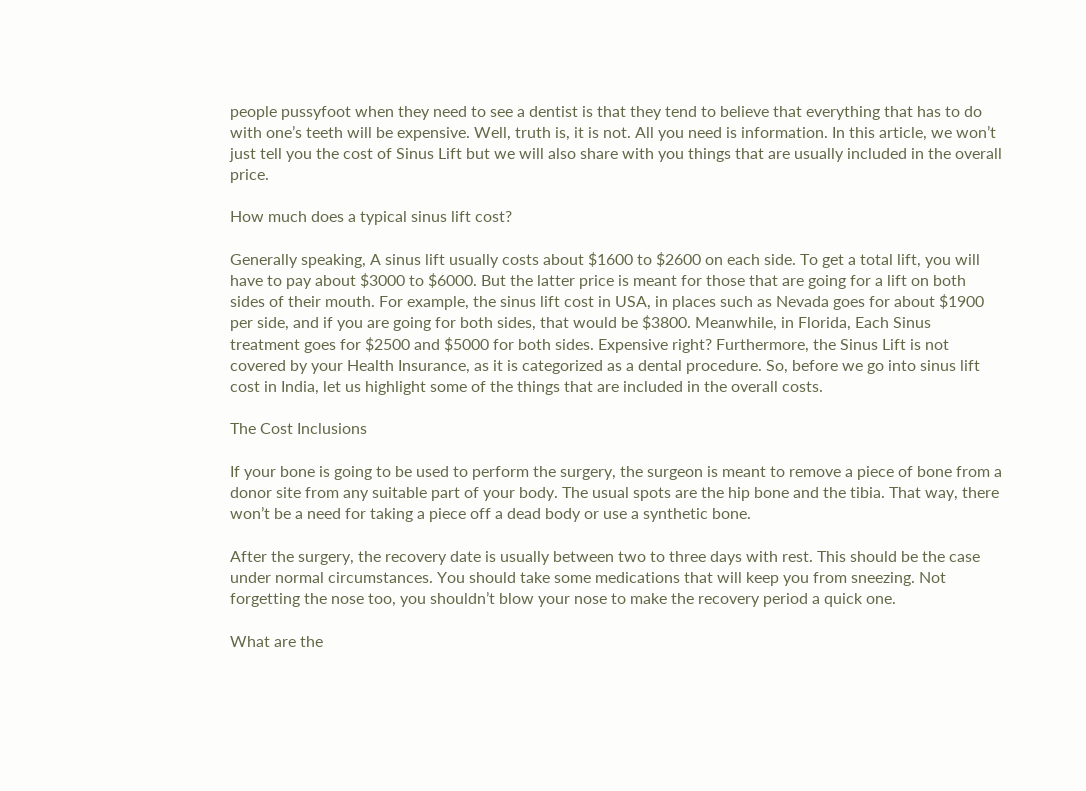people pussyfoot when they need to see a dentist is that they tend to believe that everything that has to do with one’s teeth will be expensive. Well, truth is, it is not. All you need is information. In this article, we won’t just tell you the cost of Sinus Lift but we will also share with you things that are usually included in the overall price.

How much does a typical sinus lift cost?

Generally speaking, A sinus lift usually costs about $1600 to $2600 on each side. To get a total lift, you will have to pay about $3000 to $6000. But the latter price is meant for those that are going for a lift on both sides of their mouth. For example, the sinus lift cost in USA, in places such as Nevada goes for about $1900 per side, and if you are going for both sides, that would be $3800. Meanwhile, in Florida, Each Sinus treatment goes for $2500 and $5000 for both sides. Expensive right? Furthermore, the Sinus Lift is not covered by your Health Insurance, as it is categorized as a dental procedure. So, before we go into sinus lift cost in India, let us highlight some of the things that are included in the overall costs.

The Cost Inclusions

If your bone is going to be used to perform the surgery, the surgeon is meant to remove a piece of bone from a donor site from any suitable part of your body. The usual spots are the hip bone and the tibia. That way, there won’t be a need for taking a piece off a dead body or use a synthetic bone.

After the surgery, the recovery date is usually between two to three days with rest. This should be the case under normal circumstances. You should take some medications that will keep you from sneezing. Not forgetting the nose too, you shouldn’t blow your nose to make the recovery period a quick one.

What are the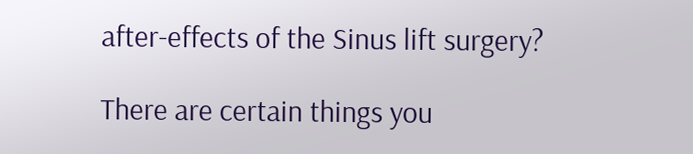after-effects of the Sinus lift surgery?

There are certain things you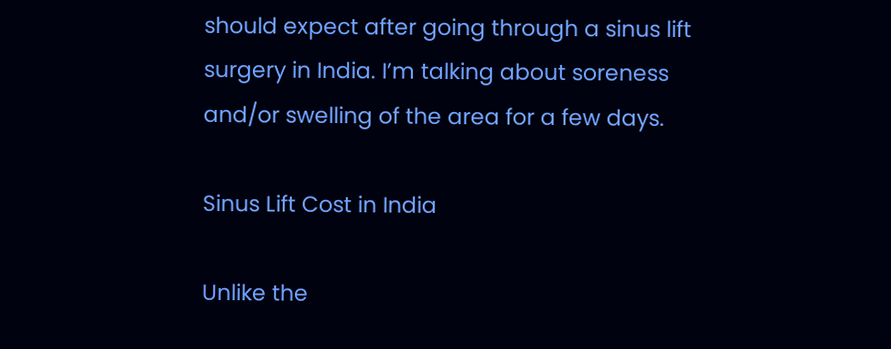should expect after going through a sinus lift surgery in India. I’m talking about soreness and/or swelling of the area for a few days.

Sinus Lift Cost in India

Unlike the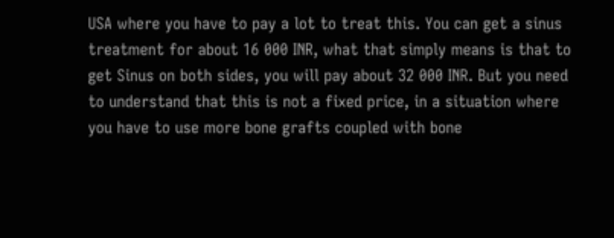USA where you have to pay a lot to treat this. You can get a sinus treatment for about 16 000 INR, what that simply means is that to get Sinus on both sides, you will pay about 32 000 INR. But you need to understand that this is not a fixed price, in a situation where you have to use more bone grafts coupled with bone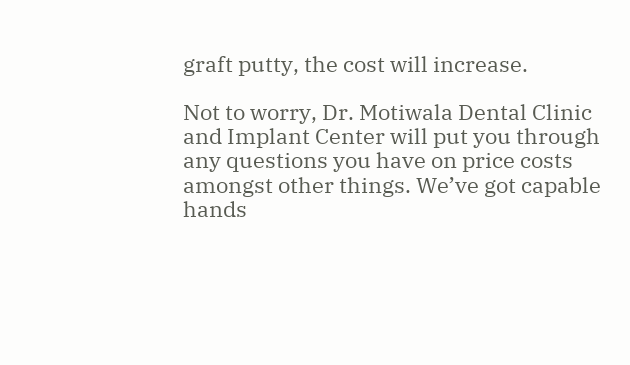graft putty, the cost will increase.

Not to worry, Dr. Motiwala Dental Clinic and Implant Center will put you through any questions you have on price costs amongst other things. We’ve got capable hands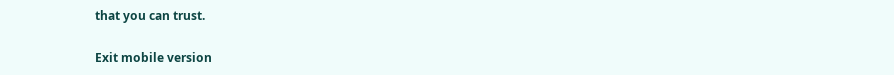that you can trust.

Exit mobile version